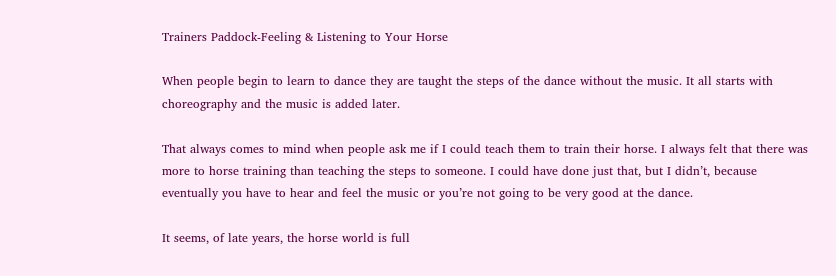Trainers Paddock-Feeling & Listening to Your Horse

When people begin to learn to dance they are taught the steps of the dance without the music. It all starts with choreography and the music is added later.

That always comes to mind when people ask me if I could teach them to train their horse. I always felt that there was more to horse training than teaching the steps to someone. I could have done just that, but I didn’t, because eventually you have to hear and feel the music or you’re not going to be very good at the dance.

It seems, of late years, the horse world is full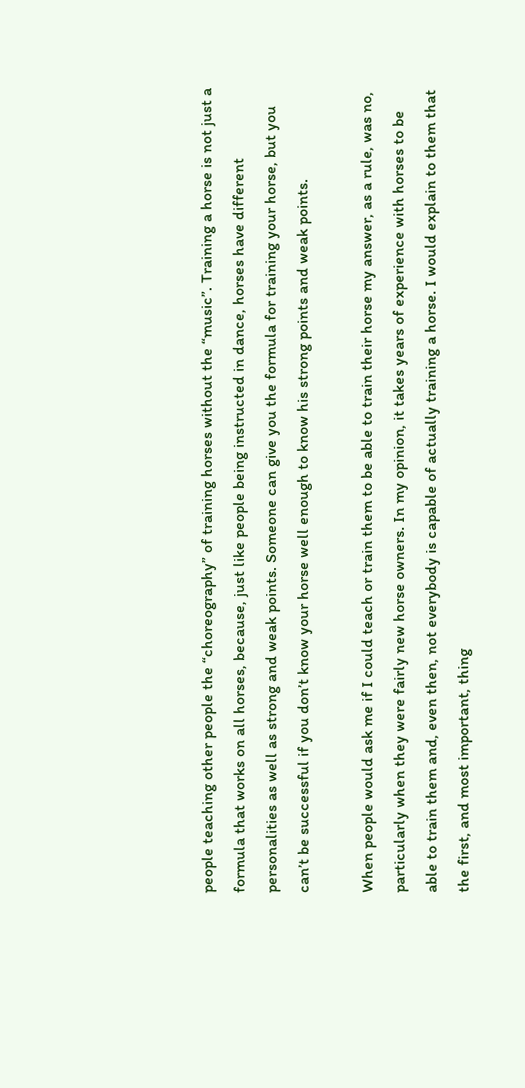people teaching other people the “choreography” of training horses without the “music”. Training a horse is not just a formula that works on all horses, because, just like people being instructed in dance, horses have different personalities as well as strong and weak points. Someone can give you the formula for training your horse, but you can’t be successful if you don’t know your horse well enough to know his strong points and weak points.

When people would ask me if I could teach or train them to be able to train their horse my answer, as a rule, was no, particularly when they were fairly new horse owners. In my opinion, it takes years of experience with horses to be able to train them and, even then, not everybody is capable of actually training a horse. I would explain to them that the first, and most important, thing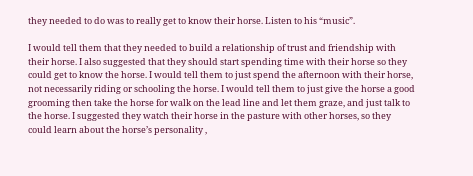they needed to do was to really get to know their horse. Listen to his “music”.

I would tell them that they needed to build a relationship of trust and friendship with their horse. I also suggested that they should start spending time with their horse so they could get to know the horse. I would tell them to just spend the afternoon with their horse, not necessarily riding or schooling the horse. I would tell them to just give the horse a good grooming then take the horse for walk on the lead line and let them graze, and just talk to the horse. I suggested they watch their horse in the pasture with other horses, so they could learn about the horse’s personality ,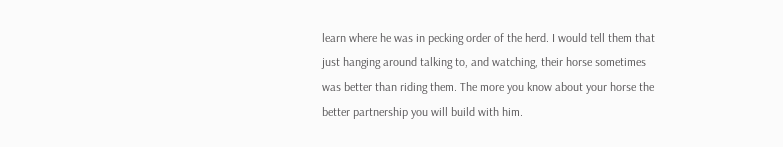learn where he was in pecking order of the herd. I would tell them that just hanging around talking to, and watching, their horse sometimes was better than riding them. The more you know about your horse the better partnership you will build with him.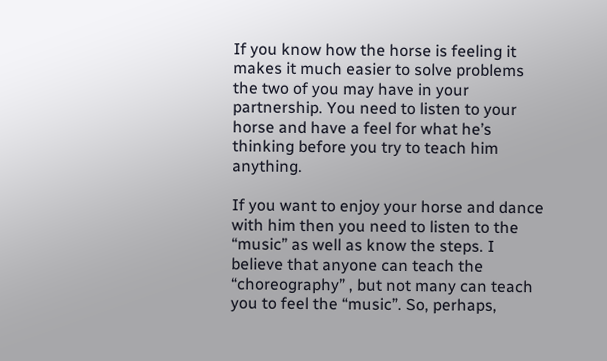If you know how the horse is feeling it makes it much easier to solve problems the two of you may have in your partnership. You need to listen to your horse and have a feel for what he’s thinking before you try to teach him anything.

If you want to enjoy your horse and dance with him then you need to listen to the “music” as well as know the steps. I believe that anyone can teach the “choreography” , but not many can teach you to feel the “music”. So, perhaps,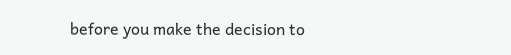before you make the decision to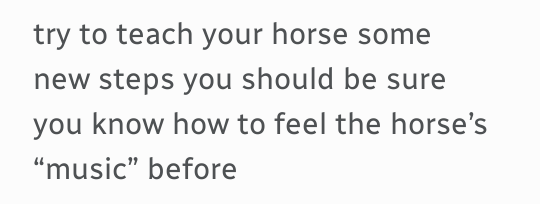try to teach your horse some new steps you should be sure you know how to feel the horse’s “music” before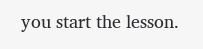you start the lesson.